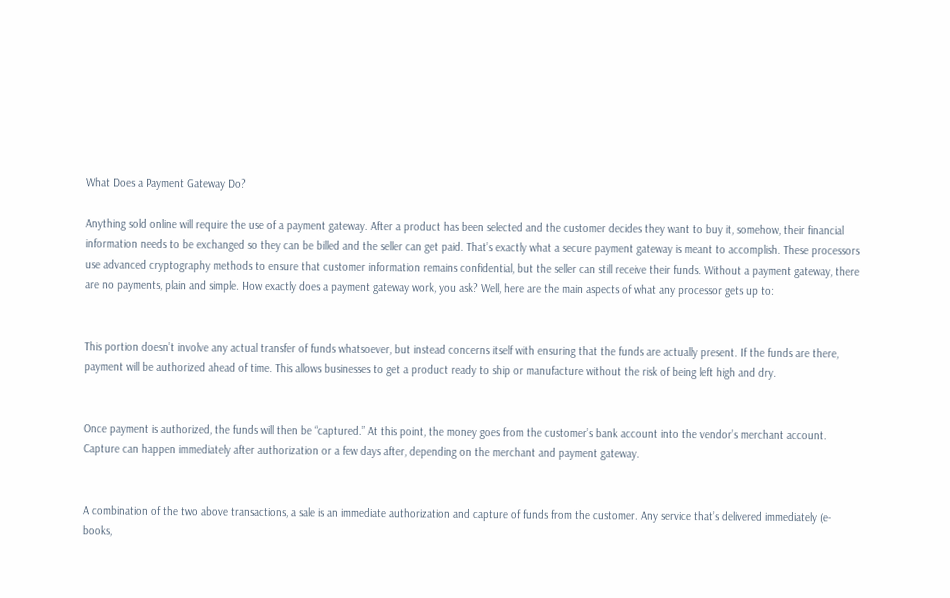What Does a Payment Gateway Do?

Anything sold online will require the use of a payment gateway. After a product has been selected and the customer decides they want to buy it, somehow, their financial information needs to be exchanged so they can be billed and the seller can get paid. That’s exactly what a secure payment gateway is meant to accomplish. These processors use advanced cryptography methods to ensure that customer information remains confidential, but the seller can still receive their funds. Without a payment gateway, there are no payments, plain and simple. How exactly does a payment gateway work, you ask? Well, here are the main aspects of what any processor gets up to:


This portion doesn’t involve any actual transfer of funds whatsoever, but instead concerns itself with ensuring that the funds are actually present. If the funds are there, payment will be authorized ahead of time. This allows businesses to get a product ready to ship or manufacture without the risk of being left high and dry.


Once payment is authorized, the funds will then be “captured.” At this point, the money goes from the customer’s bank account into the vendor’s merchant account. Capture can happen immediately after authorization or a few days after, depending on the merchant and payment gateway.


A combination of the two above transactions, a sale is an immediate authorization and capture of funds from the customer. Any service that’s delivered immediately (e-books,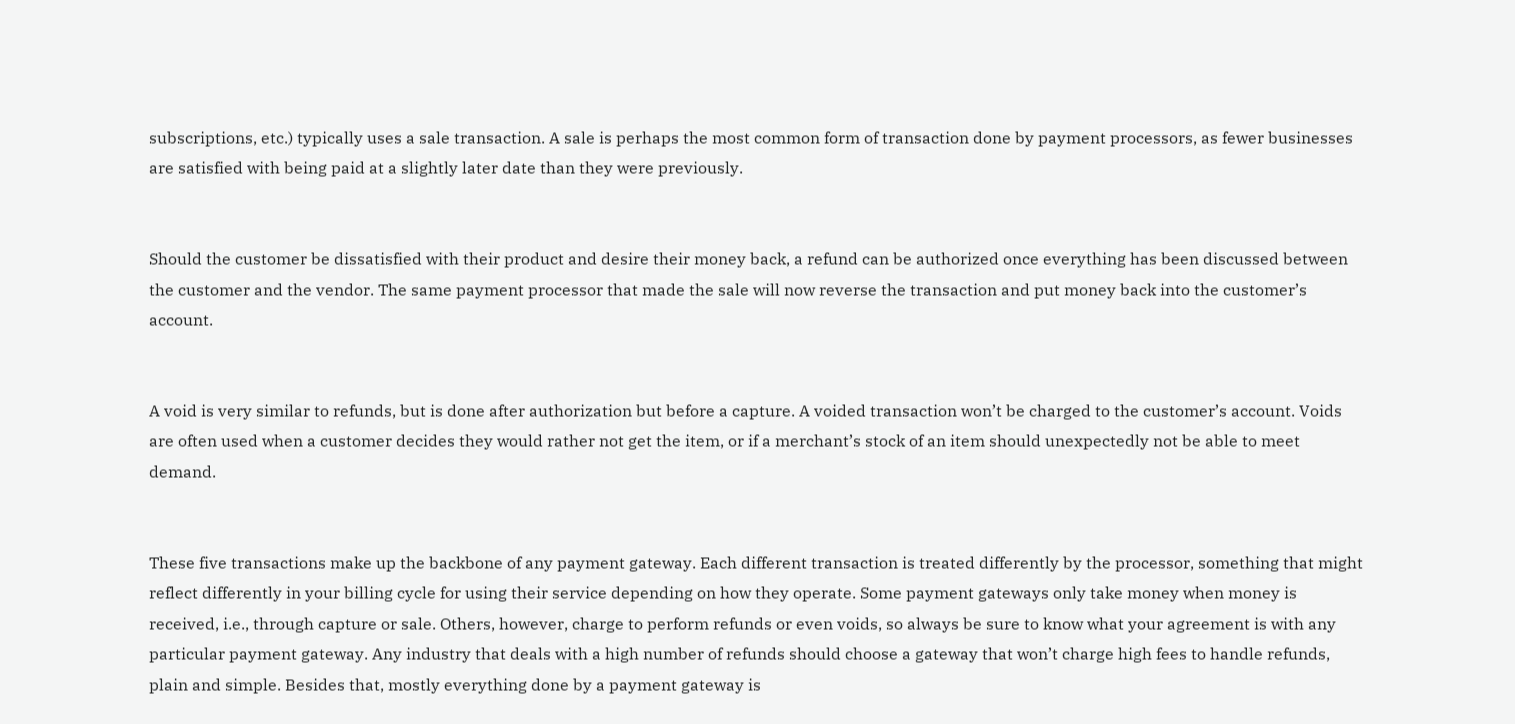subscriptions, etc.) typically uses a sale transaction. A sale is perhaps the most common form of transaction done by payment processors, as fewer businesses are satisfied with being paid at a slightly later date than they were previously.


Should the customer be dissatisfied with their product and desire their money back, a refund can be authorized once everything has been discussed between the customer and the vendor. The same payment processor that made the sale will now reverse the transaction and put money back into the customer’s account.


A void is very similar to refunds, but is done after authorization but before a capture. A voided transaction won’t be charged to the customer’s account. Voids are often used when a customer decides they would rather not get the item, or if a merchant’s stock of an item should unexpectedly not be able to meet demand.


These five transactions make up the backbone of any payment gateway. Each different transaction is treated differently by the processor, something that might reflect differently in your billing cycle for using their service depending on how they operate. Some payment gateways only take money when money is received, i.e., through capture or sale. Others, however, charge to perform refunds or even voids, so always be sure to know what your agreement is with any particular payment gateway. Any industry that deals with a high number of refunds should choose a gateway that won’t charge high fees to handle refunds, plain and simple. Besides that, mostly everything done by a payment gateway is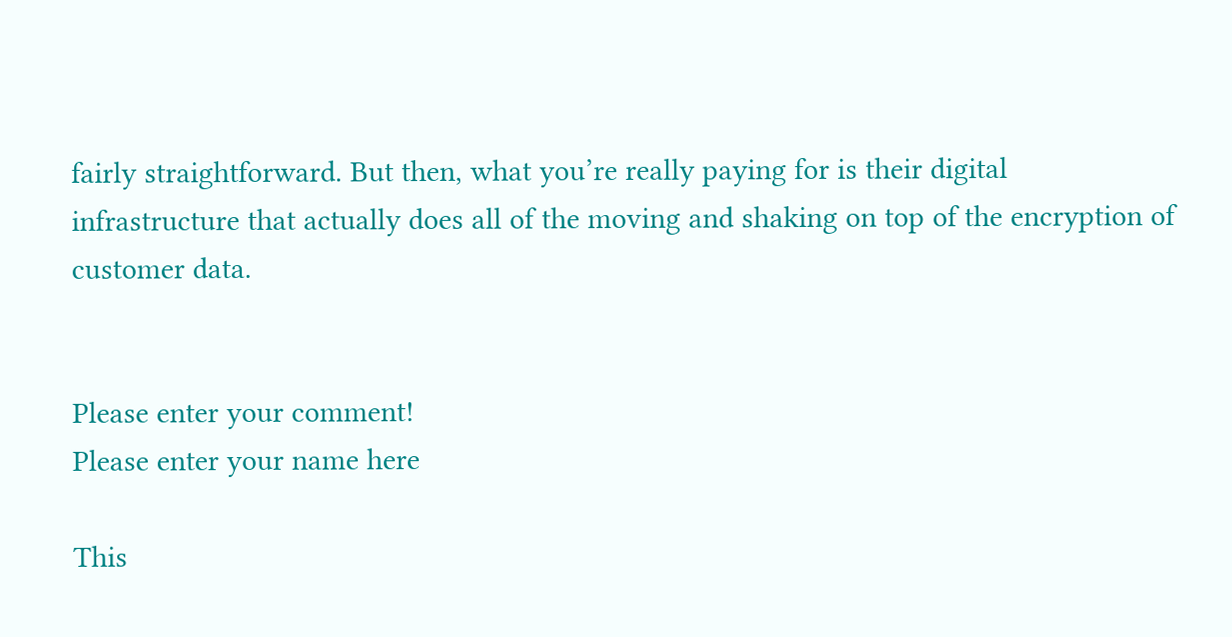fairly straightforward. But then, what you’re really paying for is their digital infrastructure that actually does all of the moving and shaking on top of the encryption of customer data.


Please enter your comment!
Please enter your name here

This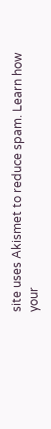site uses Akismet to reduce spam. Learn how your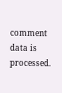comment data is processed.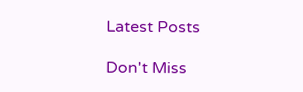Latest Posts

Don't Miss